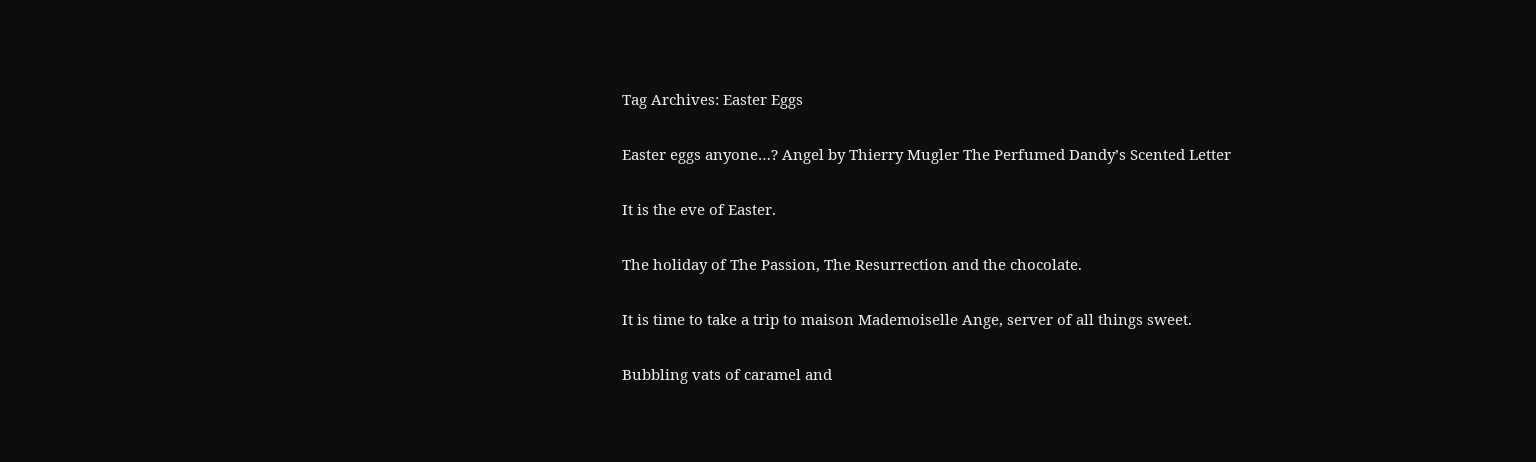Tag Archives: Easter Eggs

Easter eggs anyone…? Angel by Thierry Mugler The Perfumed Dandy’s Scented Letter

It is the eve of Easter.

The holiday of The Passion, The Resurrection and the chocolate.

It is time to take a trip to maison Mademoiselle Ange, server of all things sweet.

Bubbling vats of caramel and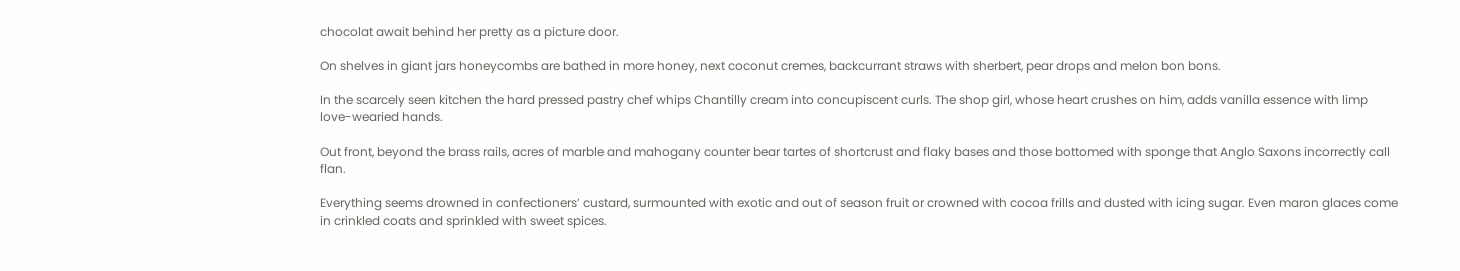chocolat await behind her pretty as a picture door.

On shelves in giant jars honeycombs are bathed in more honey, next coconut cremes, backcurrant straws with sherbert, pear drops and melon bon bons.

In the scarcely seen kitchen the hard pressed pastry chef whips Chantilly cream into concupiscent curls. The shop girl, whose heart crushes on him, adds vanilla essence with limp love-wearied hands.

Out front, beyond the brass rails, acres of marble and mahogany counter bear tartes of shortcrust and flaky bases and those bottomed with sponge that Anglo Saxons incorrectly call flan.

Everything seems drowned in confectioners’ custard, surmounted with exotic and out of season fruit or crowned with cocoa frills and dusted with icing sugar. Even maron glaces come in crinkled coats and sprinkled with sweet spices.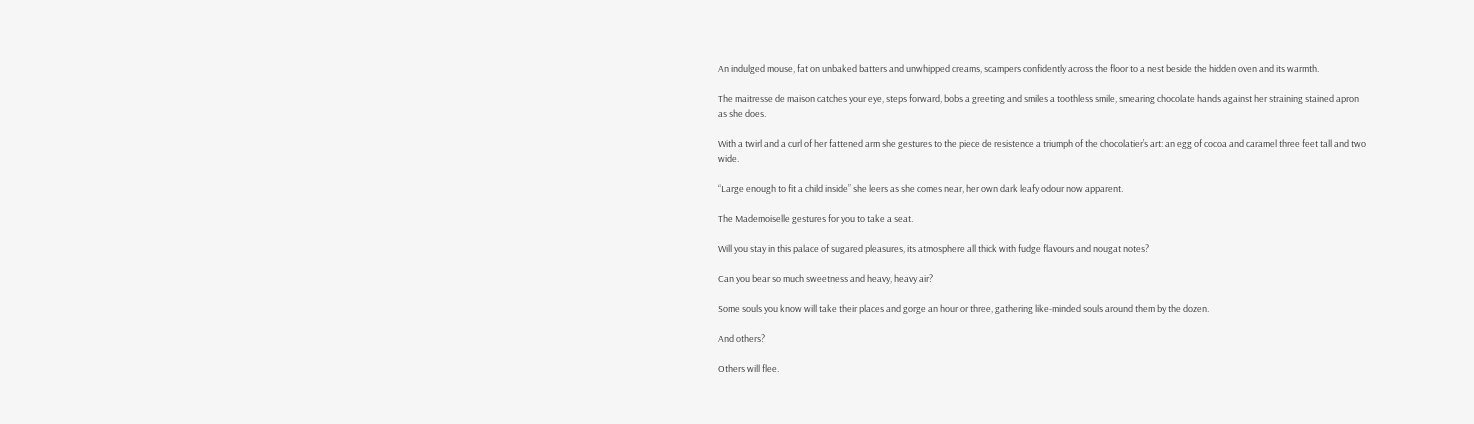An indulged mouse, fat on unbaked batters and unwhipped creams, scampers confidently across the floor to a nest beside the hidden oven and its warmth.

The maitresse de maison catches your eye, steps forward, bobs a greeting and smiles a toothless smile, smearing chocolate hands against her straining stained apron as she does.

With a twirl and a curl of her fattened arm she gestures to the piece de resistence a triumph of the chocolatier’s art: an egg of cocoa and caramel three feet tall and two wide.

“Large enough to fit a child inside” she leers as she comes near, her own dark leafy odour now apparent.

The Mademoiselle gestures for you to take a seat.

Will you stay in this palace of sugared pleasures, its atmosphere all thick with fudge flavours and nougat notes?

Can you bear so much sweetness and heavy, heavy air?

Some souls you know will take their places and gorge an hour or three, gathering like-minded souls around them by the dozen.

And others?

Others will flee.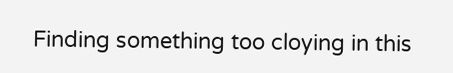Finding something too cloying in this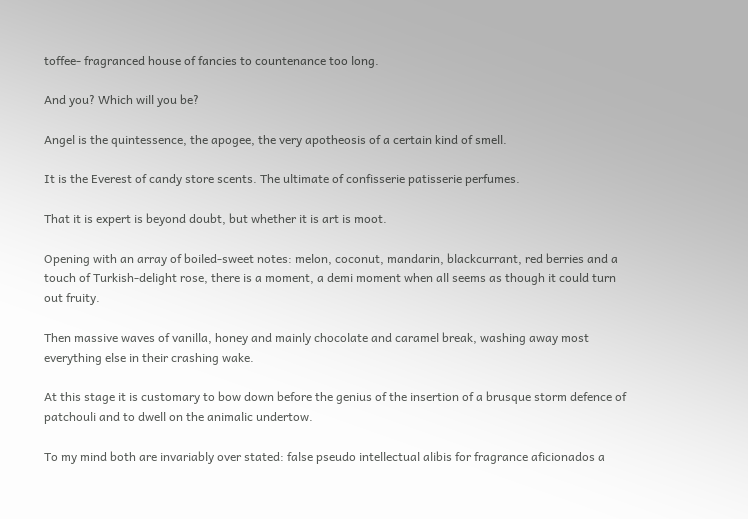toffee- fragranced house of fancies to countenance too long.

And you? Which will you be?

Angel is the quintessence, the apogee, the very apotheosis of a certain kind of smell.

It is the Everest of candy store scents. The ultimate of confisserie patisserie perfumes.

That it is expert is beyond doubt, but whether it is art is moot.

Opening with an array of boiled-sweet notes: melon, coconut, mandarin, blackcurrant, red berries and a touch of Turkish-delight rose, there is a moment, a demi moment when all seems as though it could turn out fruity.

Then massive waves of vanilla, honey and mainly chocolate and caramel break, washing away most everything else in their crashing wake.

At this stage it is customary to bow down before the genius of the insertion of a brusque storm defence of patchouli and to dwell on the animalic undertow.

To my mind both are invariably over stated: false pseudo intellectual alibis for fragrance aficionados a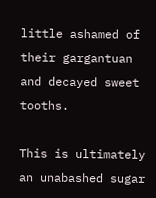little ashamed of their gargantuan and decayed sweet tooths.

This is ultimately an unabashed sugar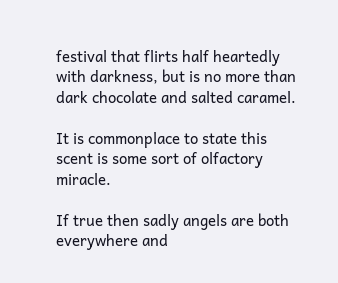festival that flirts half heartedly with darkness, but is no more than dark chocolate and salted caramel.

It is commonplace to state this scent is some sort of olfactory miracle.

If true then sadly angels are both everywhere and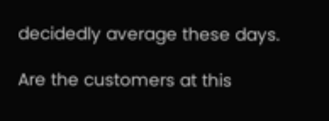decidedly average these days.

Are the customers at this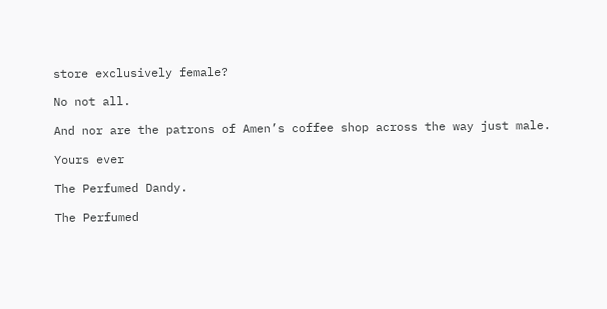store exclusively female?

No not all.

And nor are the patrons of Amen’s coffee shop across the way just male.

Yours ever

The Perfumed Dandy.

The Perfumed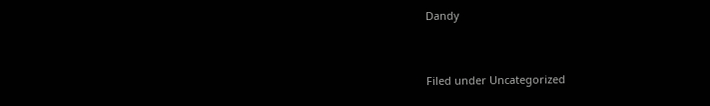Dandy


Filed under Uncategorized